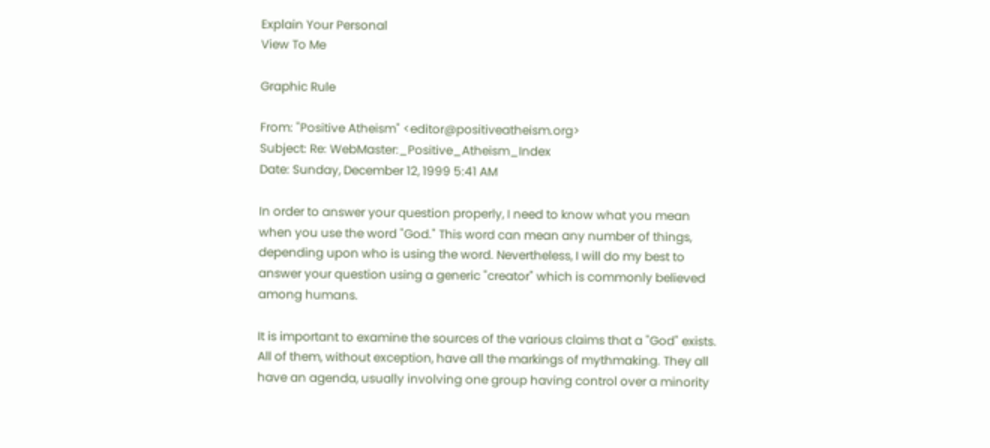Explain Your Personal
View To Me

Graphic Rule

From: "Positive Atheism" <editor@positiveatheism.org>
Subject: Re: WebMaster:_Positive_Atheism_Index
Date: Sunday, December 12, 1999 5:41 AM

In order to answer your question properly, I need to know what you mean when you use the word "God." This word can mean any number of things, depending upon who is using the word. Nevertheless, I will do my best to answer your question using a generic "creator" which is commonly believed among humans.

It is important to examine the sources of the various claims that a "God" exists. All of them, without exception, have all the markings of mythmaking. They all have an agenda, usually involving one group having control over a minority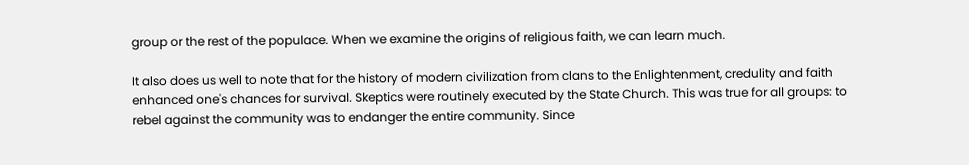group or the rest of the populace. When we examine the origins of religious faith, we can learn much.

It also does us well to note that for the history of modern civilization from clans to the Enlightenment, credulity and faith enhanced one's chances for survival. Skeptics were routinely executed by the State Church. This was true for all groups: to rebel against the community was to endanger the entire community. Since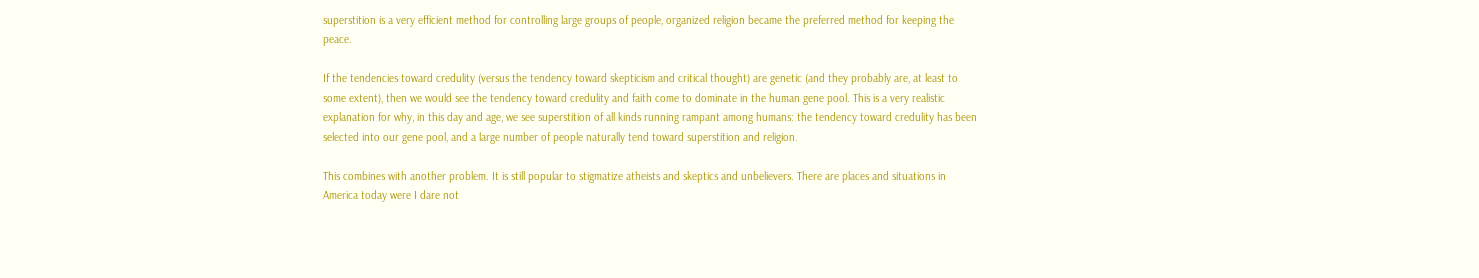superstition is a very efficient method for controlling large groups of people, organized religion became the preferred method for keeping the peace.

If the tendencies toward credulity (versus the tendency toward skepticism and critical thought) are genetic (and they probably are, at least to some extent), then we would see the tendency toward credulity and faith come to dominate in the human gene pool. This is a very realistic explanation for why, in this day and age, we see superstition of all kinds running rampant among humans: the tendency toward credulity has been selected into our gene pool, and a large number of people naturally tend toward superstition and religion.

This combines with another problem. It is still popular to stigmatize atheists and skeptics and unbelievers. There are places and situations in America today were I dare not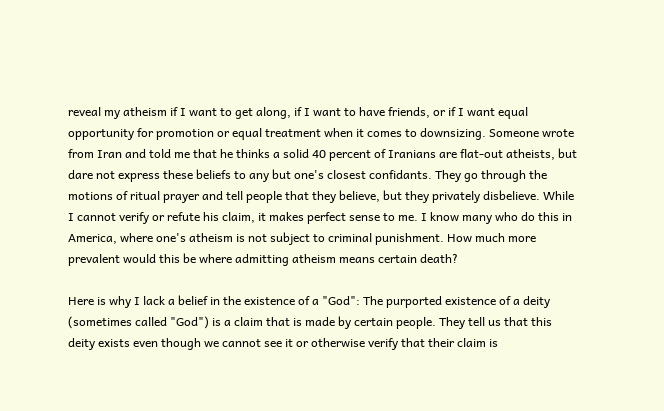reveal my atheism if I want to get along, if I want to have friends, or if I want equal opportunity for promotion or equal treatment when it comes to downsizing. Someone wrote from Iran and told me that he thinks a solid 40 percent of Iranians are flat-out atheists, but dare not express these beliefs to any but one's closest confidants. They go through the motions of ritual prayer and tell people that they believe, but they privately disbelieve. While I cannot verify or refute his claim, it makes perfect sense to me. I know many who do this in America, where one's atheism is not subject to criminal punishment. How much more prevalent would this be where admitting atheism means certain death?

Here is why I lack a belief in the existence of a "God": The purported existence of a deity (sometimes called "God") is a claim that is made by certain people. They tell us that this deity exists even though we cannot see it or otherwise verify that their claim is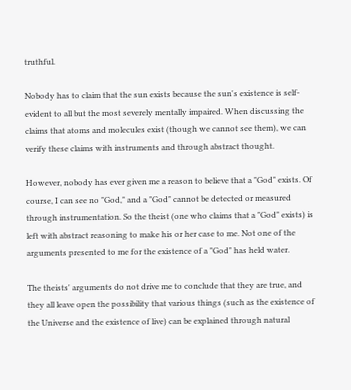truthful.

Nobody has to claim that the sun exists because the sun's existence is self-evident to all but the most severely mentally impaired. When discussing the claims that atoms and molecules exist (though we cannot see them), we can verify these claims with instruments and through abstract thought.

However, nobody has ever given me a reason to believe that a "God" exists. Of course, I can see no "God," and a "God" cannot be detected or measured through instrumentation. So the theist (one who claims that a "God" exists) is left with abstract reasoning to make his or her case to me. Not one of the arguments presented to me for the existence of a "God" has held water.

The theists' arguments do not drive me to conclude that they are true, and they all leave open the possibility that various things (such as the existence of the Universe and the existence of live) can be explained through natural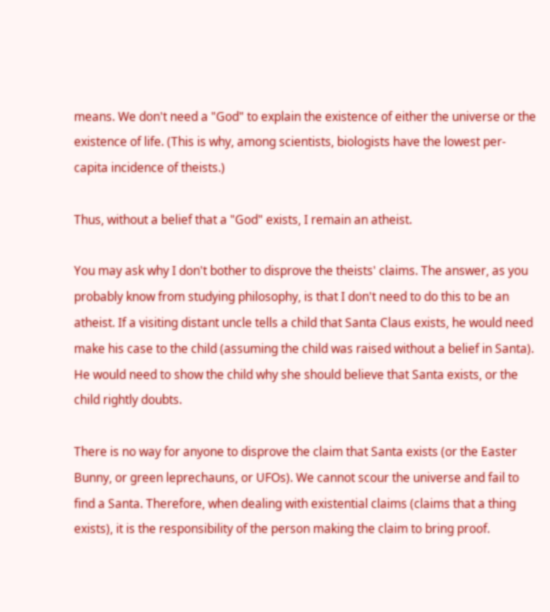means. We don't need a "God" to explain the existence of either the universe or the existence of life. (This is why, among scientists, biologists have the lowest per-capita incidence of theists.)

Thus, without a belief that a "God" exists, I remain an atheist.

You may ask why I don't bother to disprove the theists' claims. The answer, as you probably know from studying philosophy, is that I don't need to do this to be an atheist. If a visiting distant uncle tells a child that Santa Claus exists, he would need make his case to the child (assuming the child was raised without a belief in Santa). He would need to show the child why she should believe that Santa exists, or the child rightly doubts.

There is no way for anyone to disprove the claim that Santa exists (or the Easter Bunny, or green leprechauns, or UFOs). We cannot scour the universe and fail to find a Santa. Therefore, when dealing with existential claims (claims that a thing exists), it is the responsibility of the person making the claim to bring proof.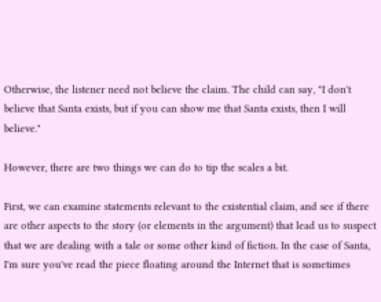Otherwise, the listener need not believe the claim. The child can say, "I don't believe that Santa exists, but if you can show me that Santa exists, then I will believe."

However, there are two things we can do to tip the scales a bit.

First, we can examine statements relevant to the existential claim, and see if there are other aspects to the story (or elements in the argument) that lead us to suspect that we are dealing with a tale or some other kind of fiction. In the case of Santa, I'm sure you've read the piece floating around the Internet that is sometimes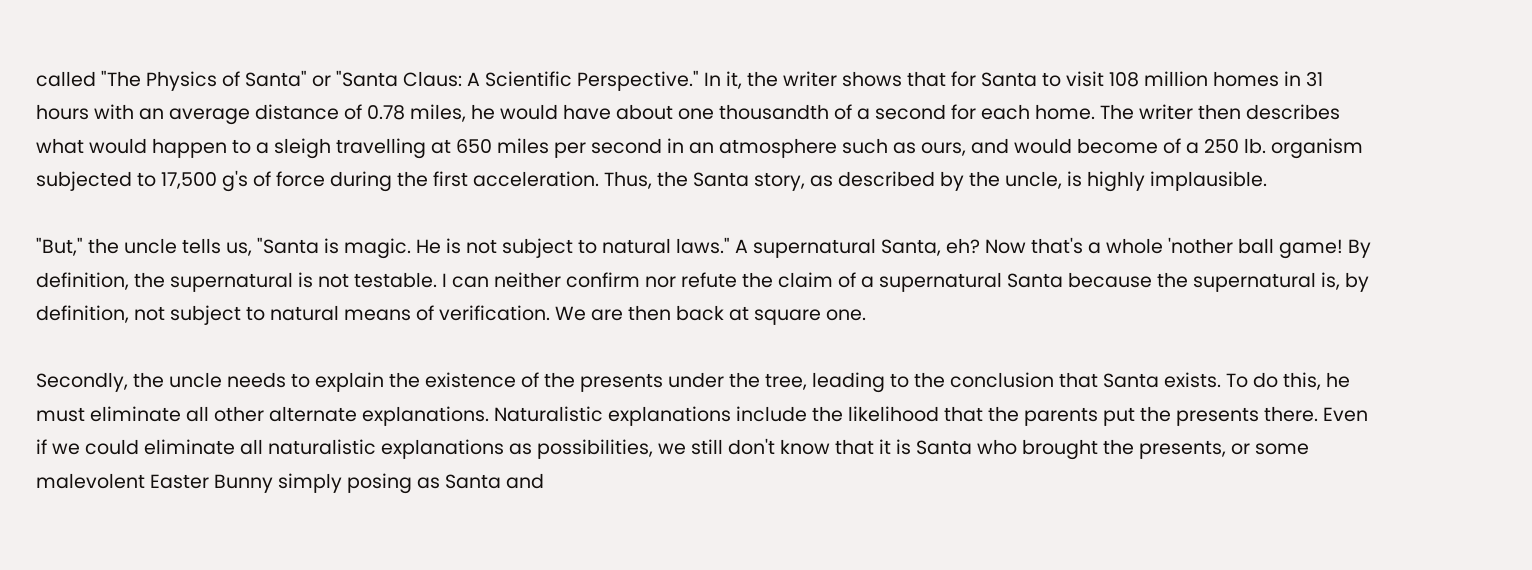called "The Physics of Santa" or "Santa Claus: A Scientific Perspective." In it, the writer shows that for Santa to visit 108 million homes in 31 hours with an average distance of 0.78 miles, he would have about one thousandth of a second for each home. The writer then describes what would happen to a sleigh travelling at 650 miles per second in an atmosphere such as ours, and would become of a 250 lb. organism subjected to 17,500 g's of force during the first acceleration. Thus, the Santa story, as described by the uncle, is highly implausible.

"But," the uncle tells us, "Santa is magic. He is not subject to natural laws." A supernatural Santa, eh? Now that's a whole 'nother ball game! By definition, the supernatural is not testable. I can neither confirm nor refute the claim of a supernatural Santa because the supernatural is, by definition, not subject to natural means of verification. We are then back at square one.

Secondly, the uncle needs to explain the existence of the presents under the tree, leading to the conclusion that Santa exists. To do this, he must eliminate all other alternate explanations. Naturalistic explanations include the likelihood that the parents put the presents there. Even if we could eliminate all naturalistic explanations as possibilities, we still don't know that it is Santa who brought the presents, or some malevolent Easter Bunny simply posing as Santa and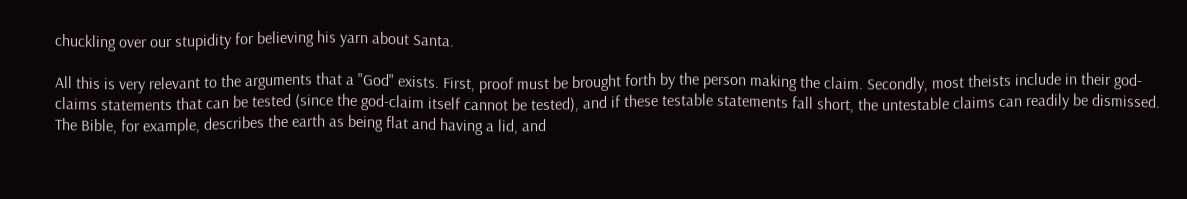chuckling over our stupidity for believing his yarn about Santa.

All this is very relevant to the arguments that a "God" exists. First, proof must be brought forth by the person making the claim. Secondly, most theists include in their god-claims statements that can be tested (since the god-claim itself cannot be tested), and if these testable statements fall short, the untestable claims can readily be dismissed. The Bible, for example, describes the earth as being flat and having a lid, and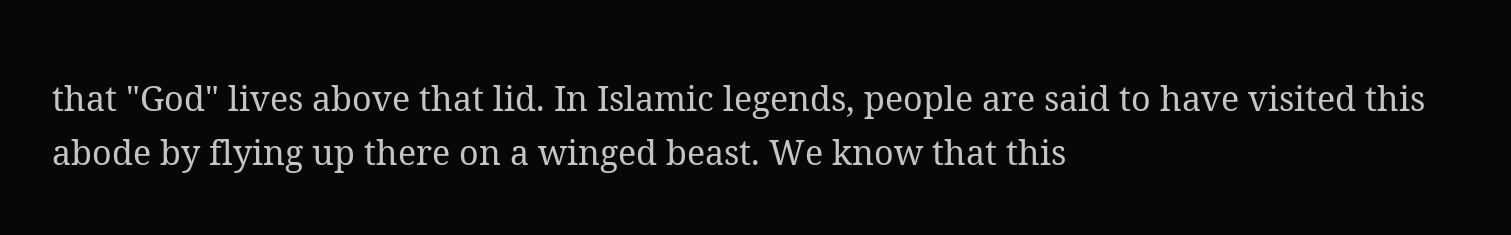that "God" lives above that lid. In Islamic legends, people are said to have visited this abode by flying up there on a winged beast. We know that this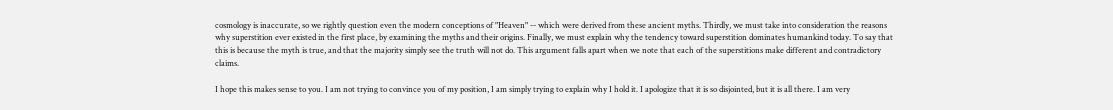cosmology is inaccurate, so we rightly question even the modern conceptions of "Heaven" -- which were derived from these ancient myths. Thirdly, we must take into consideration the reasons why superstition ever existed in the first place, by examining the myths and their origins. Finally, we must explain why the tendency toward superstition dominates humankind today. To say that this is because the myth is true, and that the majority simply see the truth will not do. This argument falls apart when we note that each of the superstitions make different and contradictory claims.

I hope this makes sense to you. I am not trying to convince you of my position, I am simply trying to explain why I hold it. I apologize that it is so disjointed, but it is all there. I am very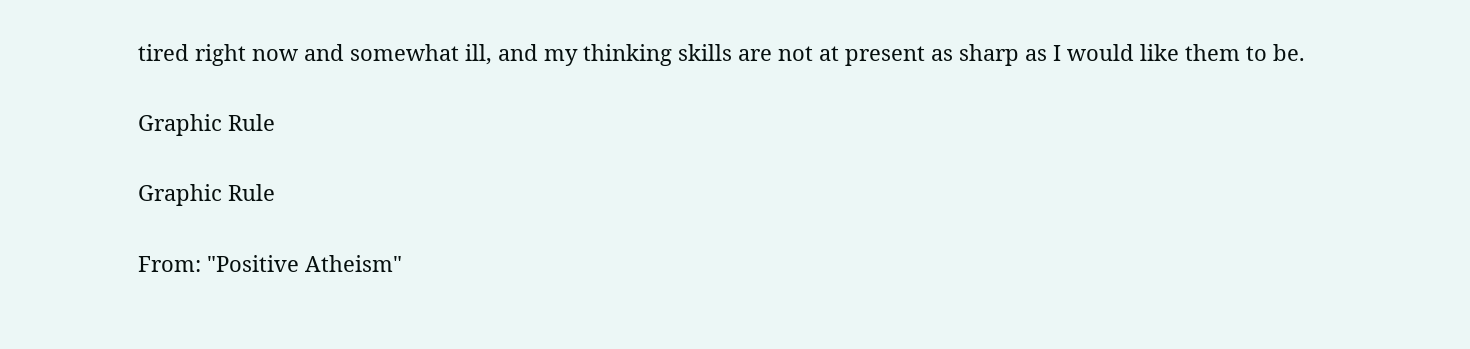tired right now and somewhat ill, and my thinking skills are not at present as sharp as I would like them to be.

Graphic Rule

Graphic Rule

From: "Positive Atheism"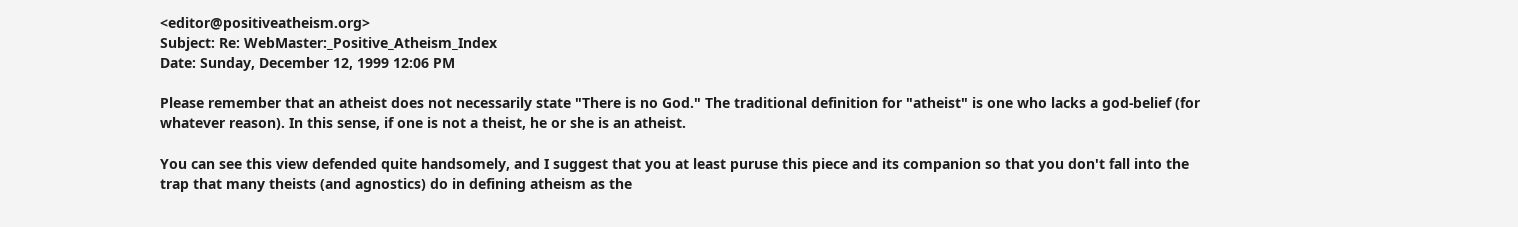<editor@positiveatheism.org>
Subject: Re: WebMaster:_Positive_Atheism_Index
Date: Sunday, December 12, 1999 12:06 PM

Please remember that an atheist does not necessarily state "There is no God." The traditional definition for "atheist" is one who lacks a god-belief (for whatever reason). In this sense, if one is not a theist, he or she is an atheist.

You can see this view defended quite handsomely, and I suggest that you at least puruse this piece and its companion so that you don't fall into the trap that many theists (and agnostics) do in defining atheism as the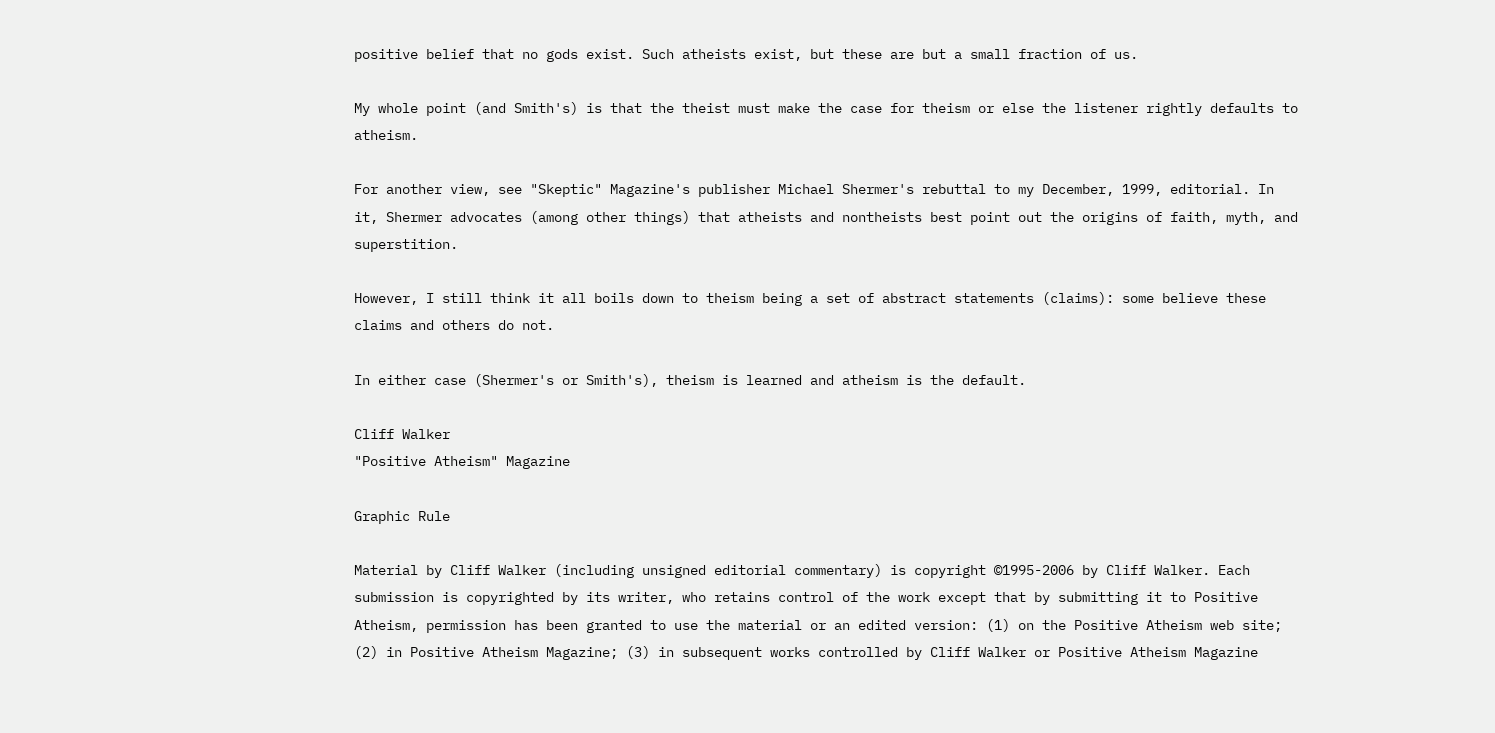positive belief that no gods exist. Such atheists exist, but these are but a small fraction of us.

My whole point (and Smith's) is that the theist must make the case for theism or else the listener rightly defaults to atheism.

For another view, see "Skeptic" Magazine's publisher Michael Shermer's rebuttal to my December, 1999, editorial. In it, Shermer advocates (among other things) that atheists and nontheists best point out the origins of faith, myth, and superstition.

However, I still think it all boils down to theism being a set of abstract statements (claims): some believe these claims and others do not.

In either case (Shermer's or Smith's), theism is learned and atheism is the default.

Cliff Walker
"Positive Atheism" Magazine

Graphic Rule

Material by Cliff Walker (including unsigned editorial commentary) is copyright ©1995-2006 by Cliff Walker. Each submission is copyrighted by its writer, who retains control of the work except that by submitting it to Positive Atheism, permission has been granted to use the material or an edited version: (1) on the Positive Atheism web site; (2) in Positive Atheism Magazine; (3) in subsequent works controlled by Cliff Walker or Positive Atheism Magazine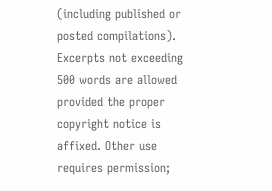(including published or posted compilations). Excerpts not exceeding 500 words are allowed provided the proper copyright notice is affixed. Other use requires permission;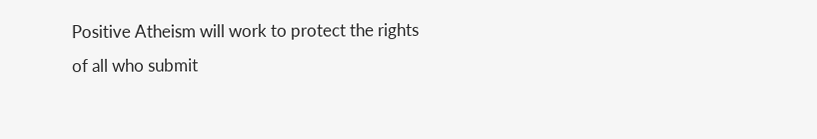Positive Atheism will work to protect the rights of all who submit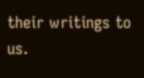their writings to us.